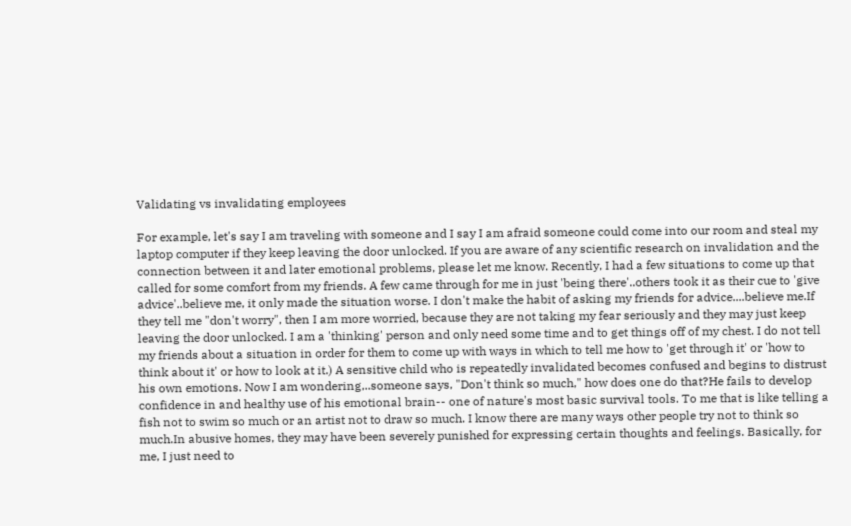Validating vs invalidating employees

For example, let's say I am traveling with someone and I say I am afraid someone could come into our room and steal my laptop computer if they keep leaving the door unlocked. If you are aware of any scientific research on invalidation and the connection between it and later emotional problems, please let me know. Recently, I had a few situations to come up that called for some comfort from my friends. A few came through for me in just 'being there'..others took it as their cue to 'give advice'..believe me, it only made the situation worse. I don't make the habit of asking my friends for advice....believe me.If they tell me "don't worry", then I am more worried, because they are not taking my fear seriously and they may just keep leaving the door unlocked. I am a 'thinking' person and only need some time and to get things off of my chest. I do not tell my friends about a situation in order for them to come up with ways in which to tell me how to 'get through it' or 'how to think about it' or how to look at it.) A sensitive child who is repeatedly invalidated becomes confused and begins to distrust his own emotions. Now I am wondering,..someone says, "Don't think so much," how does one do that?He fails to develop confidence in and healthy use of his emotional brain-- one of nature's most basic survival tools. To me that is like telling a fish not to swim so much or an artist not to draw so much. I know there are many ways other people try not to think so much.In abusive homes, they may have been severely punished for expressing certain thoughts and feelings. Basically, for me, I just need to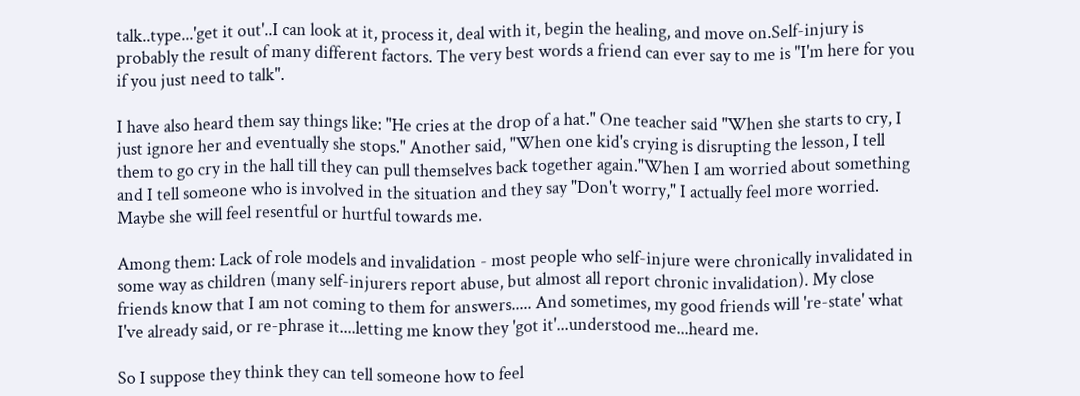talk..type...'get it out'..I can look at it, process it, deal with it, begin the healing, and move on.Self-injury is probably the result of many different factors. The very best words a friend can ever say to me is "I'm here for you if you just need to talk".

I have also heard them say things like: "He cries at the drop of a hat." One teacher said "When she starts to cry, I just ignore her and eventually she stops." Another said, "When one kid's crying is disrupting the lesson, I tell them to go cry in the hall till they can pull themselves back together again."When I am worried about something and I tell someone who is involved in the situation and they say "Don't worry," I actually feel more worried. Maybe she will feel resentful or hurtful towards me.

Among them: Lack of role models and invalidation - most people who self-injure were chronically invalidated in some way as children (many self-injurers report abuse, but almost all report chronic invalidation). My close friends know that I am not coming to them for answers..... And sometimes, my good friends will 're-state' what I've already said, or re-phrase it....letting me know they 'got it'...understood me...heard me.

So I suppose they think they can tell someone how to feel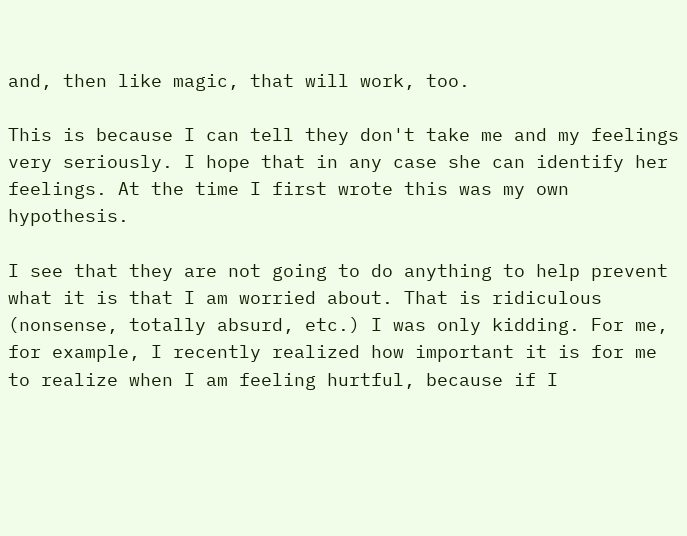and, then like magic, that will work, too.

This is because I can tell they don't take me and my feelings very seriously. I hope that in any case she can identify her feelings. At the time I first wrote this was my own hypothesis.

I see that they are not going to do anything to help prevent what it is that I am worried about. That is ridiculous (nonsense, totally absurd, etc.) I was only kidding. For me, for example, I recently realized how important it is for me to realize when I am feeling hurtful, because if I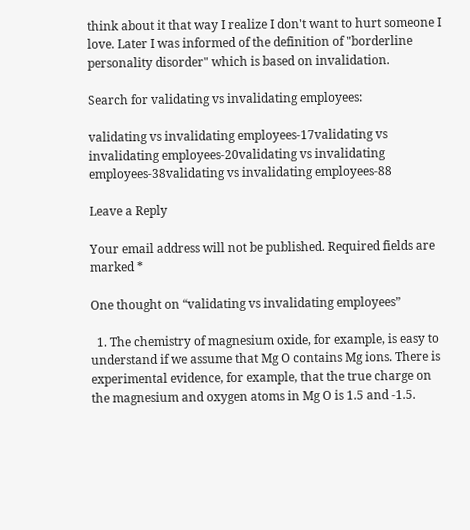think about it that way I realize I don't want to hurt someone I love. Later I was informed of the definition of "borderline personality disorder" which is based on invalidation.

Search for validating vs invalidating employees:

validating vs invalidating employees-17validating vs invalidating employees-20validating vs invalidating employees-38validating vs invalidating employees-88

Leave a Reply

Your email address will not be published. Required fields are marked *

One thought on “validating vs invalidating employees”

  1. The chemistry of magnesium oxide, for example, is easy to understand if we assume that Mg O contains Mg ions. There is experimental evidence, for example, that the true charge on the magnesium and oxygen atoms in Mg O is 1.5 and -1.5.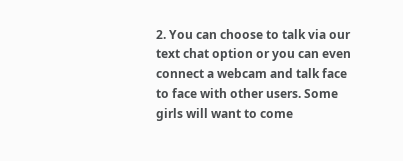2. You can choose to talk via our text chat option or you can even connect a webcam and talk face to face with other users. Some girls will want to come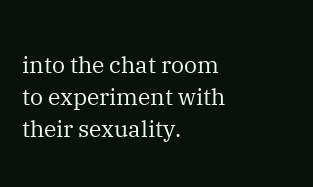into the chat room to experiment with their sexuality.